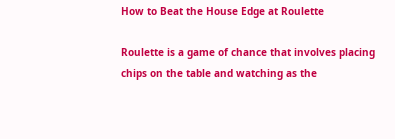How to Beat the House Edge at Roulette

Roulette is a game of chance that involves placing chips on the table and watching as the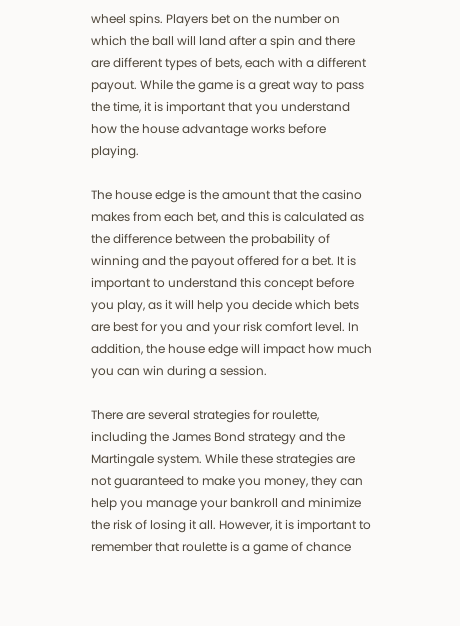wheel spins. Players bet on the number on which the ball will land after a spin and there are different types of bets, each with a different payout. While the game is a great way to pass the time, it is important that you understand how the house advantage works before playing.

The house edge is the amount that the casino makes from each bet, and this is calculated as the difference between the probability of winning and the payout offered for a bet. It is important to understand this concept before you play, as it will help you decide which bets are best for you and your risk comfort level. In addition, the house edge will impact how much you can win during a session.

There are several strategies for roulette, including the James Bond strategy and the Martingale system. While these strategies are not guaranteed to make you money, they can help you manage your bankroll and minimize the risk of losing it all. However, it is important to remember that roulette is a game of chance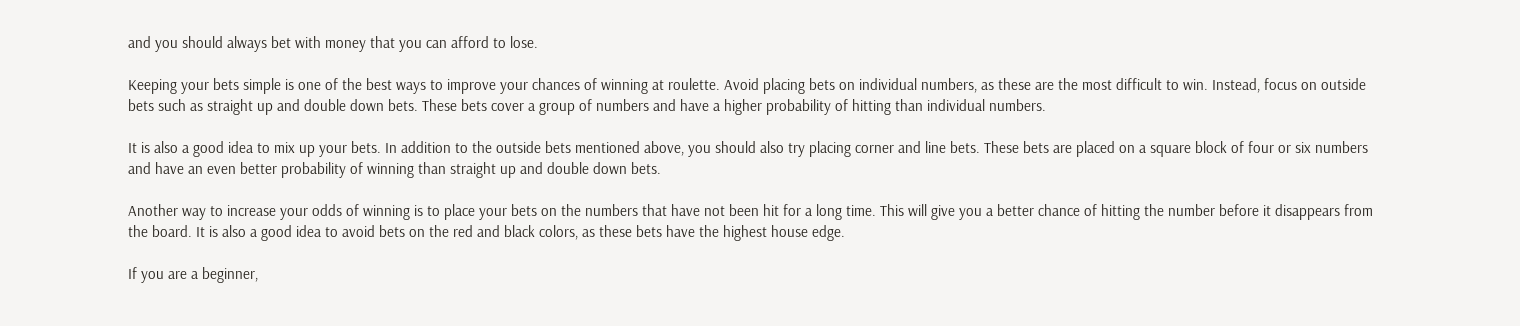and you should always bet with money that you can afford to lose.

Keeping your bets simple is one of the best ways to improve your chances of winning at roulette. Avoid placing bets on individual numbers, as these are the most difficult to win. Instead, focus on outside bets such as straight up and double down bets. These bets cover a group of numbers and have a higher probability of hitting than individual numbers.

It is also a good idea to mix up your bets. In addition to the outside bets mentioned above, you should also try placing corner and line bets. These bets are placed on a square block of four or six numbers and have an even better probability of winning than straight up and double down bets.

Another way to increase your odds of winning is to place your bets on the numbers that have not been hit for a long time. This will give you a better chance of hitting the number before it disappears from the board. It is also a good idea to avoid bets on the red and black colors, as these bets have the highest house edge.

If you are a beginner,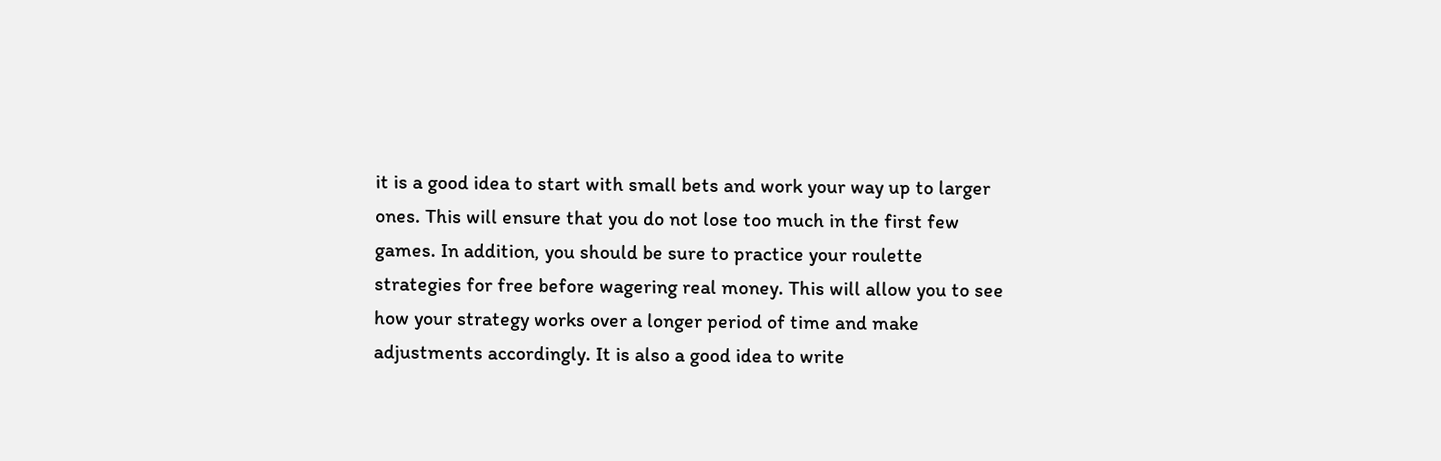it is a good idea to start with small bets and work your way up to larger ones. This will ensure that you do not lose too much in the first few games. In addition, you should be sure to practice your roulette strategies for free before wagering real money. This will allow you to see how your strategy works over a longer period of time and make adjustments accordingly. It is also a good idea to write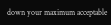down your maximum acceptable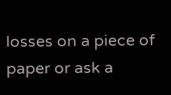losses on a piece of paper or ask a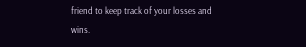friend to keep track of your losses and wins.